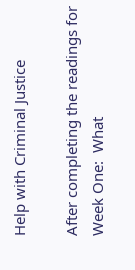Help with Criminal Justice

After completing the readings for Week One:  What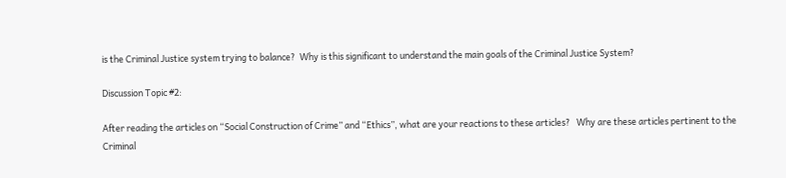is the Criminal Justice system trying to balance?  Why is this significant to understand the main goals of the Criminal Justice System?

Discussion Topic #2:

After reading the articles on “Social Construction of Crime” and “Ethics”, what are your reactions to these articles?   Why are these articles pertinent to the Criminal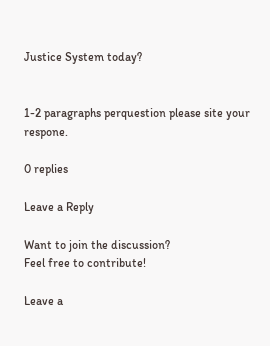Justice System today?


1-2 paragraphs perquestion please site your respone.

0 replies

Leave a Reply

Want to join the discussion?
Feel free to contribute!

Leave a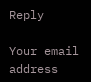Reply

Your email address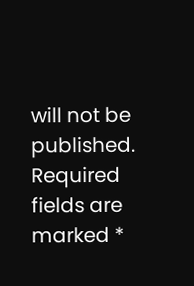will not be published. Required fields are marked *